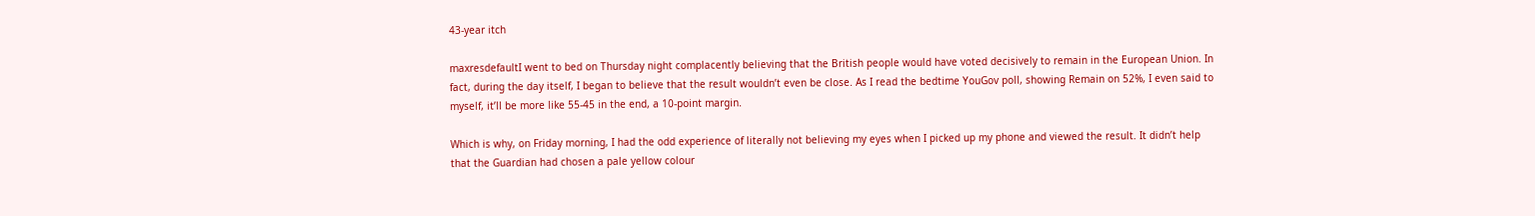43-year itch

maxresdefaultI went to bed on Thursday night complacently believing that the British people would have voted decisively to remain in the European Union. In fact, during the day itself, I began to believe that the result wouldn’t even be close. As I read the bedtime YouGov poll, showing Remain on 52%, I even said to myself, it’ll be more like 55-45 in the end, a 10-point margin.

Which is why, on Friday morning, I had the odd experience of literally not believing my eyes when I picked up my phone and viewed the result. It didn’t help that the Guardian had chosen a pale yellow colour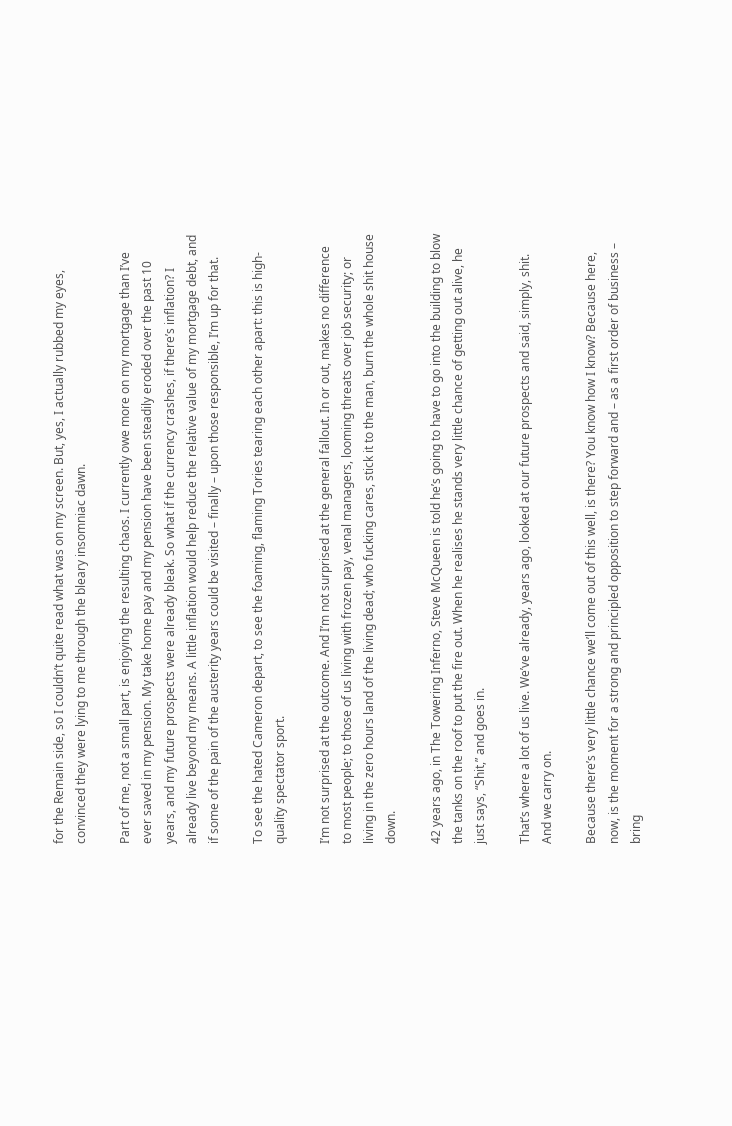for the Remain side, so I couldn’t quite read what was on my screen. But, yes, I actually rubbed my eyes, convinced they were lying to me through the bleary insomniac dawn.

Part of me, not a small part, is enjoying the resulting chaos. I currently owe more on my mortgage than I’ve ever saved in my pension. My take home pay and my pension have been steadily eroded over the past 10 years, and my future prospects were already bleak. So what if the currency crashes, if there’s inflation? I already live beyond my means. A little inflation would help reduce the relative value of my mortgage debt, and if some of the pain of the austerity years could be visited – finally – upon those responsible, I’m up for that.

To see the hated Cameron depart, to see the foaming, flaming Tories tearing each other apart: this is high-quality spectator sport.

I’m not surprised at the outcome. And I’m not surprised at the general fallout. In or out, makes no difference to most people; to those of us living with frozen pay, venal managers, looming threats over job security; or living in the zero hours land of the living dead; who fucking cares, stick it to the man, burn the whole shit house down.

42 years ago, in The Towering Inferno, Steve McQueen is told he’s going to have to go into the building to blow the tanks on the roof to put the fire out. When he realises he stands very little chance of getting out alive, he just says, “Shit,” and goes in.

That’s where a lot of us live. We’ve already, years ago, looked at our future prospects and said, simply, shit. And we carry on.

Because there’s very little chance we’ll come out of this well, is there? You know how I know? Because here, now, is the moment for a strong and principled opposition to step forward and – as a first order of business – bring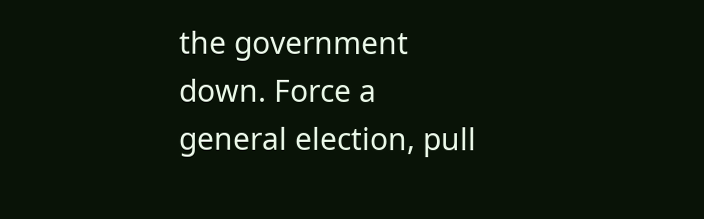the government down. Force a general election, pull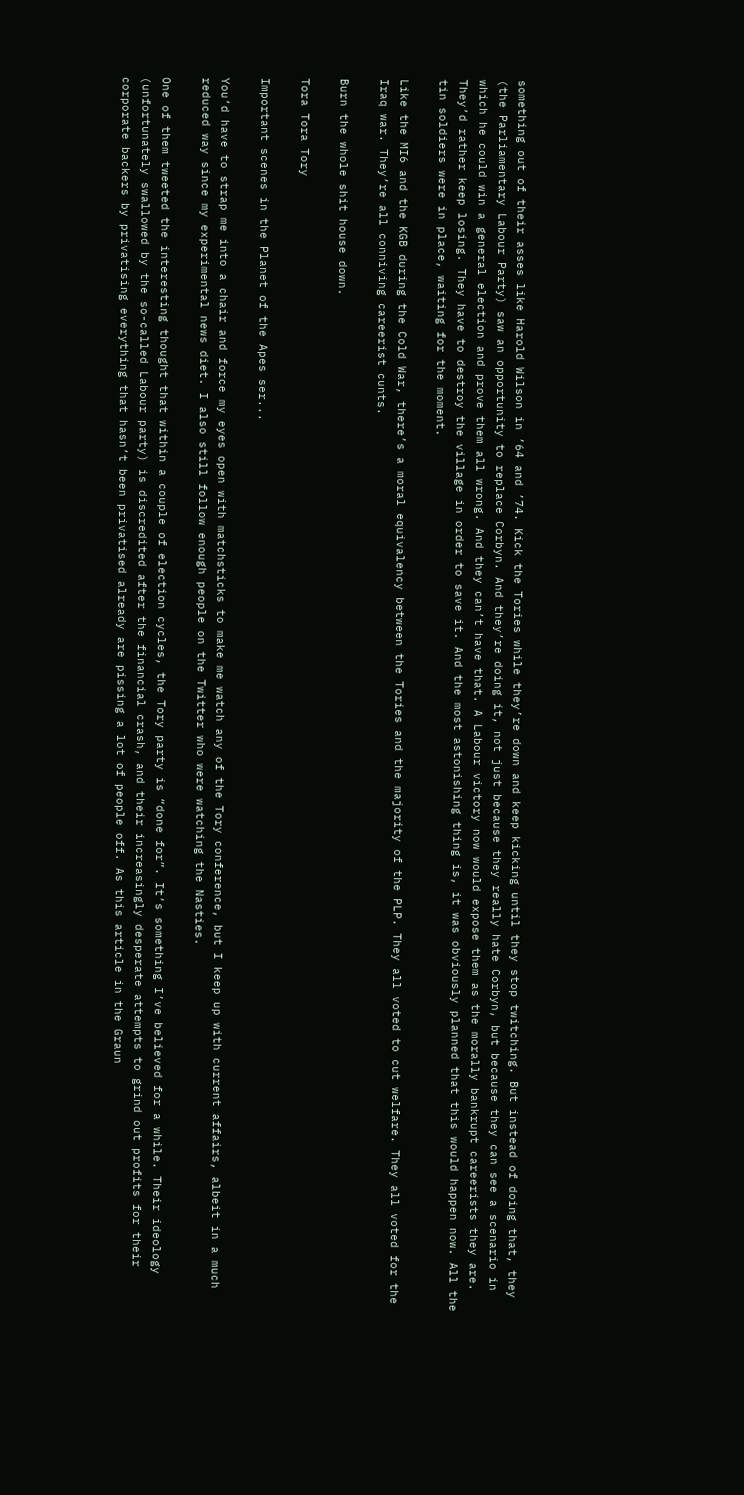something out of their asses like Harold Wilson in ’64 and ’74. Kick the Tories while they’re down and keep kicking until they stop twitching. But instead of doing that, they (the Parliamentary Labour Party) saw an opportunity to replace Corbyn. And they’re doing it, not just because they really hate Corbyn, but because they can see a scenario in which he could win a general election and prove them all wrong. And they can’t have that. A Labour victory now would expose them as the morally bankrupt careerists they are. They’d rather keep losing. They have to destroy the village in order to save it. And the most astonishing thing is, it was obviously planned that this would happen now. All the tin soldiers were in place, waiting for the moment.

Like the MI6 and the KGB during the Cold War, there’s a moral equivalency between the Tories and the majority of the PLP. They all voted to cut welfare. They all voted for the Iraq war. They’re all conniving careerist cunts.

Burn the whole shit house down.

Tora Tora Tory

Important scenes in the Planet of the Apes ser...

You’d have to strap me into a chair and force my eyes open with matchsticks to make me watch any of the Tory conference, but I keep up with current affairs, albeit in a much reduced way since my experimental news diet. I also still follow enough people on the Twitter who were watching the Nasties.

One of them tweeted the interesting thought that within a couple of election cycles, the Tory party is “done for”. It’s something I’ve believed for a while. Their ideology (unfortunately swallowed by the so-called Labour party) is discredited after the financial crash, and their increasingly desperate attempts to grind out profits for their corporate backers by privatising everything that hasn’t been privatised already are pissing a lot of people off. As this article in the Graun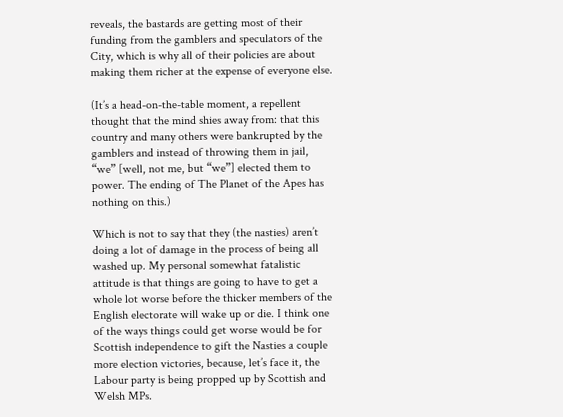reveals, the bastards are getting most of their funding from the gamblers and speculators of the City, which is why all of their policies are about making them richer at the expense of everyone else.

(It’s a head-on-the-table moment, a repellent thought that the mind shies away from: that this country and many others were bankrupted by the gamblers and instead of throwing them in jail, “we” [well, not me, but “we”] elected them to power. The ending of The Planet of the Apes has nothing on this.)

Which is not to say that they (the nasties) aren’t doing a lot of damage in the process of being all washed up. My personal somewhat fatalistic attitude is that things are going to have to get a whole lot worse before the thicker members of the English electorate will wake up or die. I think one of the ways things could get worse would be for Scottish independence to gift the Nasties a couple more election victories, because, let’s face it, the Labour party is being propped up by Scottish and Welsh MPs.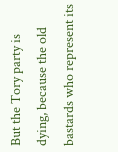But the Tory party is dying, because the old bastards who represent its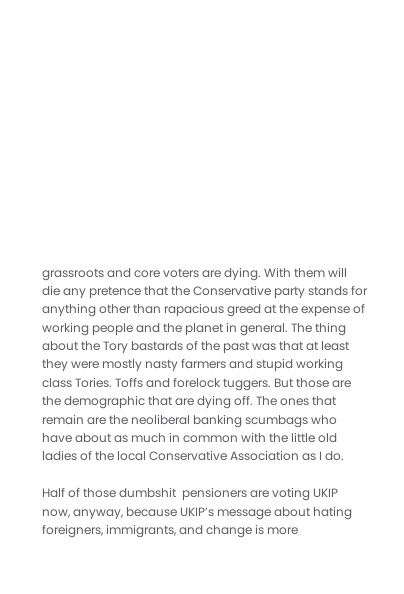grassroots and core voters are dying. With them will die any pretence that the Conservative party stands for anything other than rapacious greed at the expense of working people and the planet in general. The thing about the Tory bastards of the past was that at least they were mostly nasty farmers and stupid working class Tories. Toffs and forelock tuggers. But those are the demographic that are dying off. The ones that remain are the neoliberal banking scumbags who have about as much in common with the little old ladies of the local Conservative Association as I do.

Half of those dumbshit  pensioners are voting UKIP now, anyway, because UKIP’s message about hating foreigners, immigrants, and change is more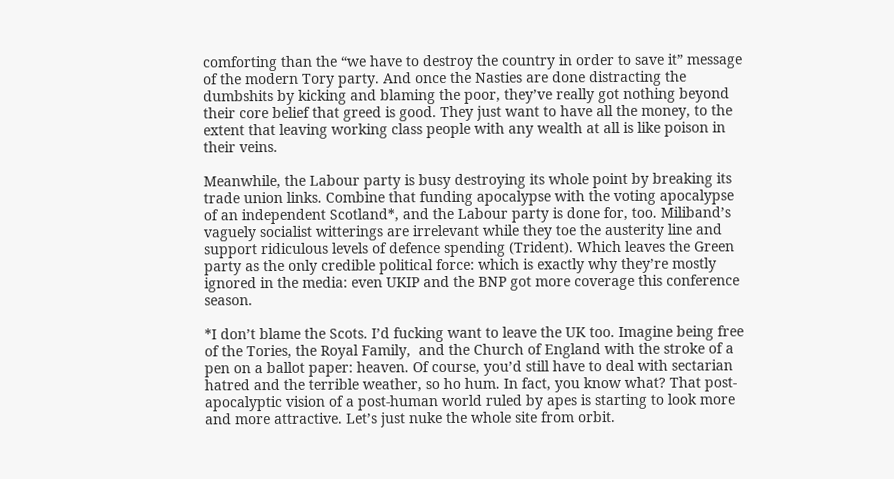comforting than the “we have to destroy the country in order to save it” message of the modern Tory party. And once the Nasties are done distracting the dumbshits by kicking and blaming the poor, they’ve really got nothing beyond their core belief that greed is good. They just want to have all the money, to the extent that leaving working class people with any wealth at all is like poison in their veins.

Meanwhile, the Labour party is busy destroying its whole point by breaking its trade union links. Combine that funding apocalypse with the voting apocalypse of an independent Scotland*, and the Labour party is done for, too. Miliband’s vaguely socialist witterings are irrelevant while they toe the austerity line and support ridiculous levels of defence spending (Trident). Which leaves the Green party as the only credible political force: which is exactly why they’re mostly ignored in the media: even UKIP and the BNP got more coverage this conference season.

*I don’t blame the Scots. I’d fucking want to leave the UK too. Imagine being free of the Tories, the Royal Family,  and the Church of England with the stroke of a pen on a ballot paper: heaven. Of course, you’d still have to deal with sectarian hatred and the terrible weather, so ho hum. In fact, you know what? That post-apocalyptic vision of a post-human world ruled by apes is starting to look more and more attractive. Let’s just nuke the whole site from orbit.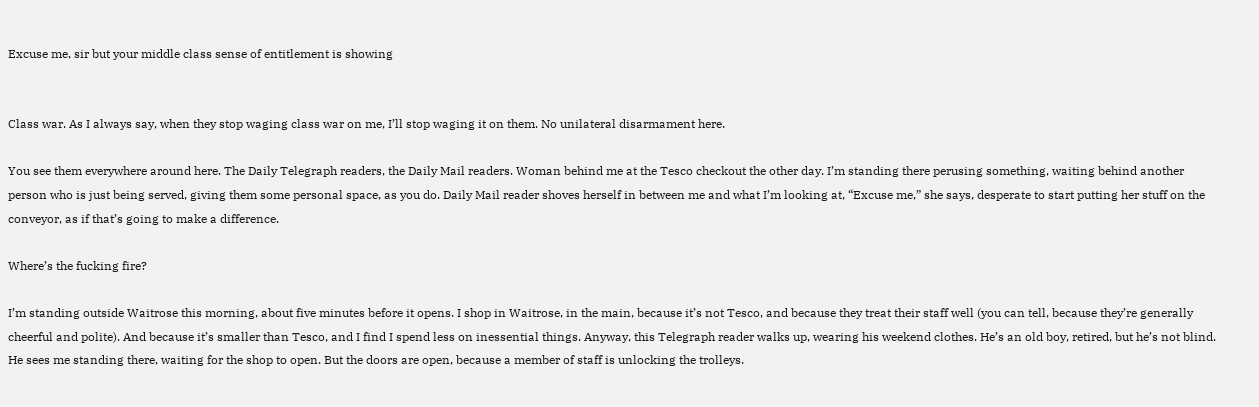Excuse me, sir but your middle class sense of entitlement is showing


Class war. As I always say, when they stop waging class war on me, I’ll stop waging it on them. No unilateral disarmament here.

You see them everywhere around here. The Daily Telegraph readers, the Daily Mail readers. Woman behind me at the Tesco checkout the other day. I’m standing there perusing something, waiting behind another person who is just being served, giving them some personal space, as you do. Daily Mail reader shoves herself in between me and what I’m looking at, “Excuse me,” she says, desperate to start putting her stuff on the conveyor, as if that’s going to make a difference.

Where’s the fucking fire?

I’m standing outside Waitrose this morning, about five minutes before it opens. I shop in Waitrose, in the main, because it’s not Tesco, and because they treat their staff well (you can tell, because they’re generally cheerful and polite). And because it’s smaller than Tesco, and I find I spend less on inessential things. Anyway, this Telegraph reader walks up, wearing his weekend clothes. He’s an old boy, retired, but he’s not blind. He sees me standing there, waiting for the shop to open. But the doors are open, because a member of staff is unlocking the trolleys.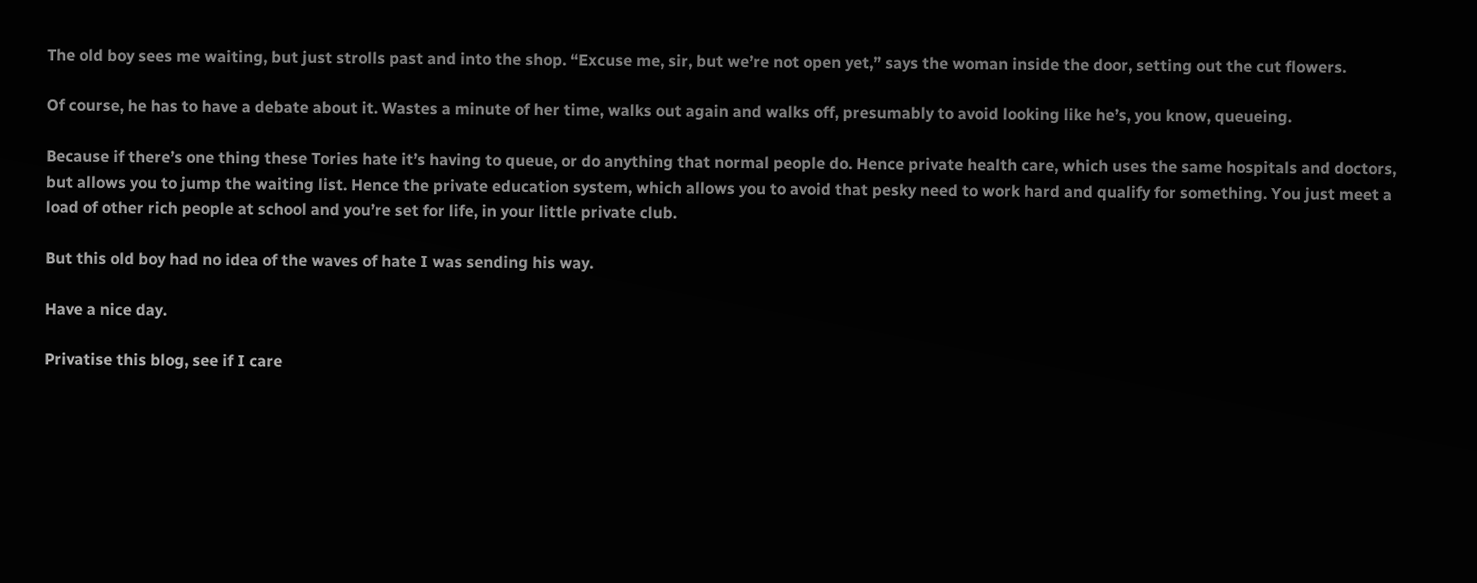The old boy sees me waiting, but just strolls past and into the shop. “Excuse me, sir, but we’re not open yet,” says the woman inside the door, setting out the cut flowers.

Of course, he has to have a debate about it. Wastes a minute of her time, walks out again and walks off, presumably to avoid looking like he’s, you know, queueing.

Because if there’s one thing these Tories hate it’s having to queue, or do anything that normal people do. Hence private health care, which uses the same hospitals and doctors, but allows you to jump the waiting list. Hence the private education system, which allows you to avoid that pesky need to work hard and qualify for something. You just meet a load of other rich people at school and you’re set for life, in your little private club.

But this old boy had no idea of the waves of hate I was sending his way.

Have a nice day.

Privatise this blog, see if I care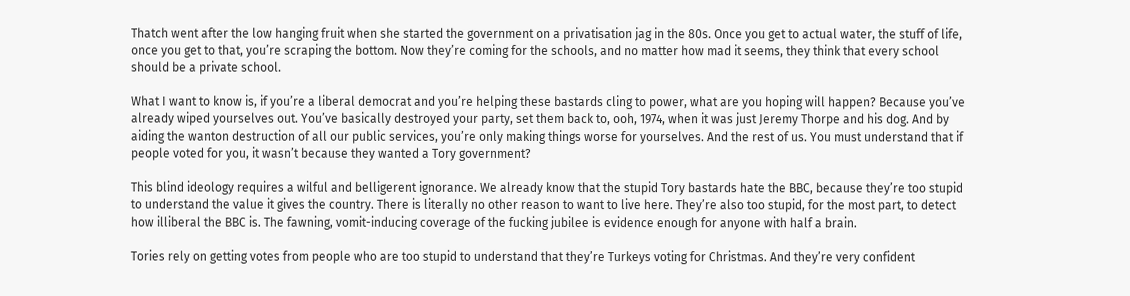Thatch went after the low hanging fruit when she started the government on a privatisation jag in the 80s. Once you get to actual water, the stuff of life, once you get to that, you’re scraping the bottom. Now they’re coming for the schools, and no matter how mad it seems, they think that every school should be a private school.

What I want to know is, if you’re a liberal democrat and you’re helping these bastards cling to power, what are you hoping will happen? Because you’ve already wiped yourselves out. You’ve basically destroyed your party, set them back to, ooh, 1974, when it was just Jeremy Thorpe and his dog. And by aiding the wanton destruction of all our public services, you’re only making things worse for yourselves. And the rest of us. You must understand that if people voted for you, it wasn’t because they wanted a Tory government?

This blind ideology requires a wilful and belligerent ignorance. We already know that the stupid Tory bastards hate the BBC, because they’re too stupid to understand the value it gives the country. There is literally no other reason to want to live here. They’re also too stupid, for the most part, to detect how illiberal the BBC is. The fawning, vomit-inducing coverage of the fucking jubilee is evidence enough for anyone with half a brain.

Tories rely on getting votes from people who are too stupid to understand that they’re Turkeys voting for Christmas. And they’re very confident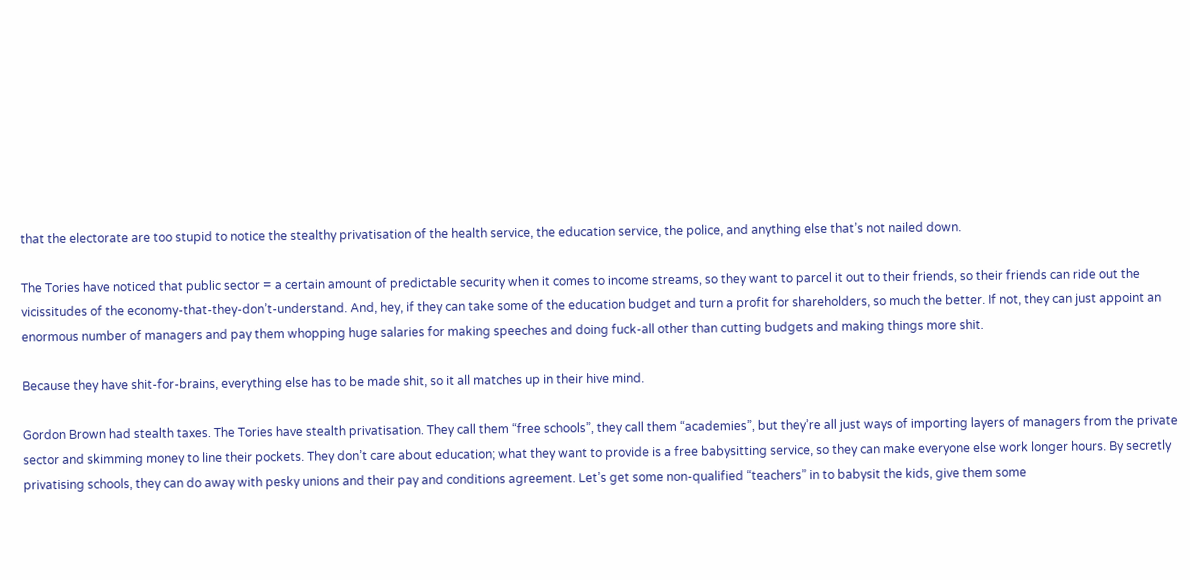that the electorate are too stupid to notice the stealthy privatisation of the health service, the education service, the police, and anything else that’s not nailed down.

The Tories have noticed that public sector = a certain amount of predictable security when it comes to income streams, so they want to parcel it out to their friends, so their friends can ride out the vicissitudes of the economy-that-they-don’t-understand. And, hey, if they can take some of the education budget and turn a profit for shareholders, so much the better. If not, they can just appoint an enormous number of managers and pay them whopping huge salaries for making speeches and doing fuck-all other than cutting budgets and making things more shit.

Because they have shit-for-brains, everything else has to be made shit, so it all matches up in their hive mind.

Gordon Brown had stealth taxes. The Tories have stealth privatisation. They call them “free schools”, they call them “academies”, but they’re all just ways of importing layers of managers from the private sector and skimming money to line their pockets. They don’t care about education; what they want to provide is a free babysitting service, so they can make everyone else work longer hours. By secretly privatising schools, they can do away with pesky unions and their pay and conditions agreement. Let’s get some non-qualified “teachers” in to babysit the kids, give them some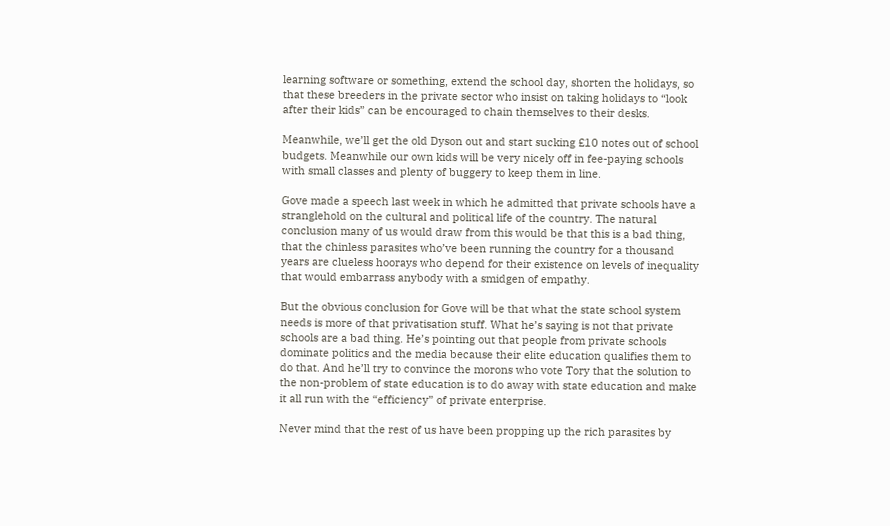learning software or something, extend the school day, shorten the holidays, so that these breeders in the private sector who insist on taking holidays to “look after their kids” can be encouraged to chain themselves to their desks.

Meanwhile, we’ll get the old Dyson out and start sucking £10 notes out of school budgets. Meanwhile our own kids will be very nicely off in fee-paying schools with small classes and plenty of buggery to keep them in line.

Gove made a speech last week in which he admitted that private schools have a stranglehold on the cultural and political life of the country. The natural conclusion many of us would draw from this would be that this is a bad thing, that the chinless parasites who’ve been running the country for a thousand years are clueless hoorays who depend for their existence on levels of inequality that would embarrass anybody with a smidgen of empathy.

But the obvious conclusion for Gove will be that what the state school system needs is more of that privatisation stuff. What he’s saying is not that private schools are a bad thing. He’s pointing out that people from private schools dominate politics and the media because their elite education qualifies them to do that. And he’ll try to convince the morons who vote Tory that the solution to the non-problem of state education is to do away with state education and make it all run with the “efficiency” of private enterprise.

Never mind that the rest of us have been propping up the rich parasites by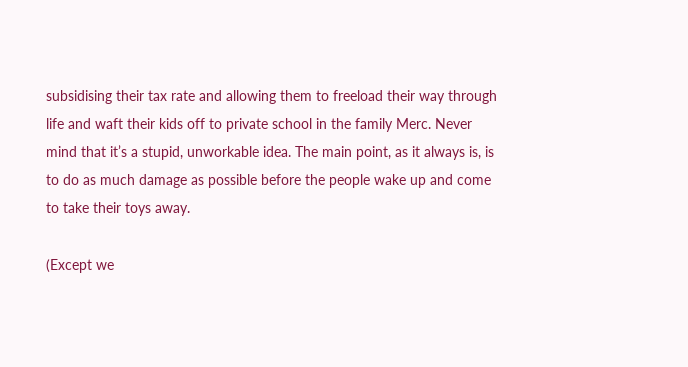subsidising their tax rate and allowing them to freeload their way through life and waft their kids off to private school in the family Merc. Never mind that it’s a stupid, unworkable idea. The main point, as it always is, is to do as much damage as possible before the people wake up and come to take their toys away.

(Except we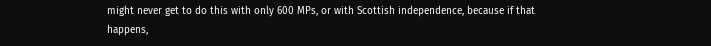might never get to do this with only 600 MPs, or with Scottish independence, because if that happens,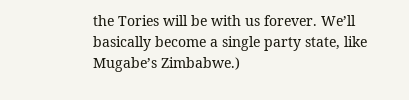the Tories will be with us forever. We’ll basically become a single party state, like Mugabe’s Zimbabwe.)